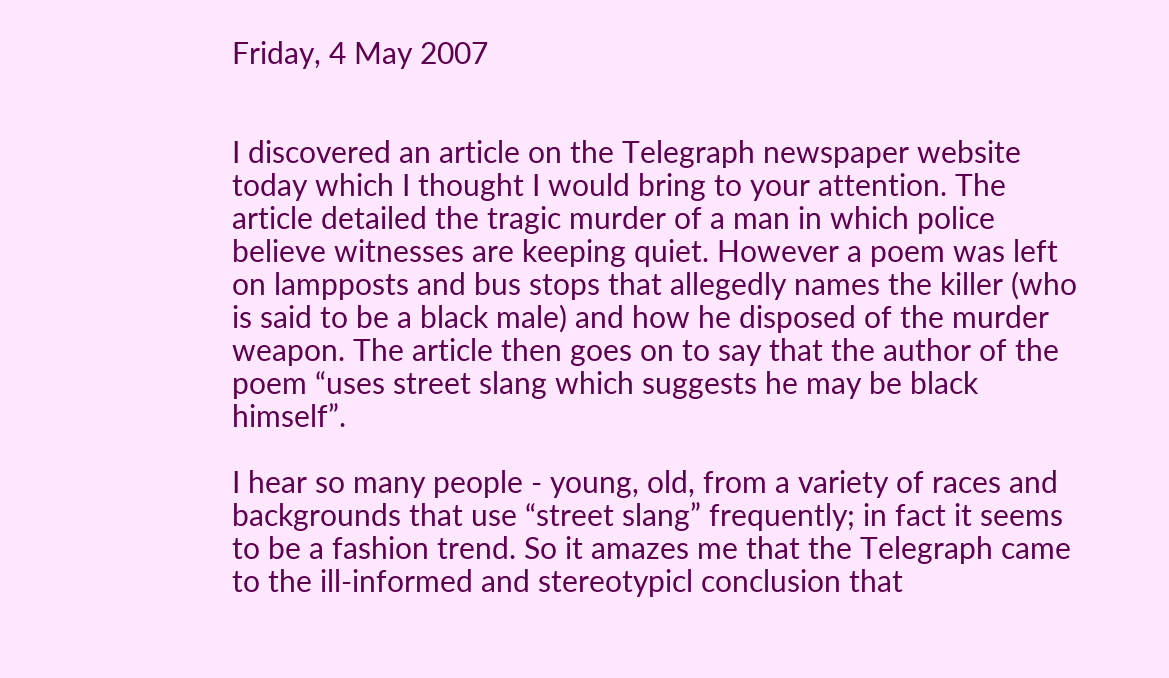Friday, 4 May 2007


I discovered an article on the Telegraph newspaper website today which I thought I would bring to your attention. The article detailed the tragic murder of a man in which police believe witnesses are keeping quiet. However a poem was left on lampposts and bus stops that allegedly names the killer (who is said to be a black male) and how he disposed of the murder weapon. The article then goes on to say that the author of the poem “uses street slang which suggests he may be black himself”.

I hear so many people - young, old, from a variety of races and backgrounds that use “street slang” frequently; in fact it seems to be a fashion trend. So it amazes me that the Telegraph came to the ill-informed and stereotypicl conclusion that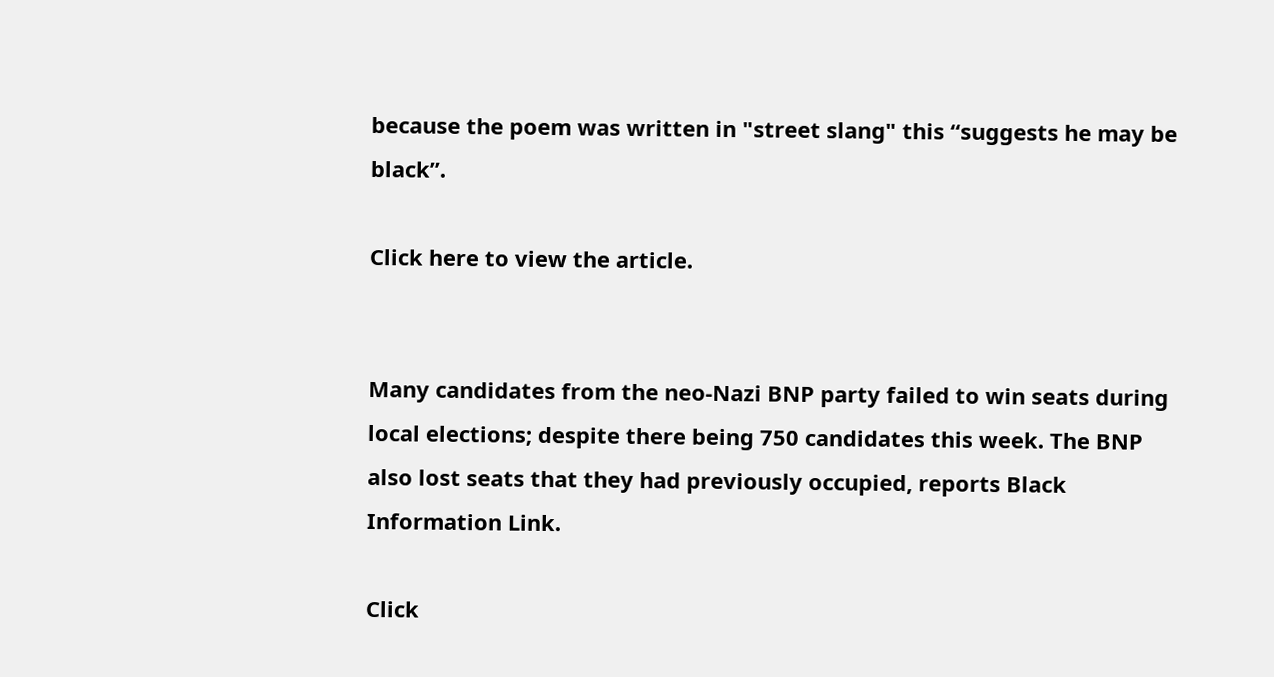because the poem was written in "street slang" this “suggests he may be black”.

Click here to view the article.


Many candidates from the neo-Nazi BNP party failed to win seats during local elections; despite there being 750 candidates this week. The BNP also lost seats that they had previously occupied, reports Black Information Link.

Click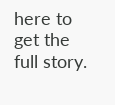here to get the full story.